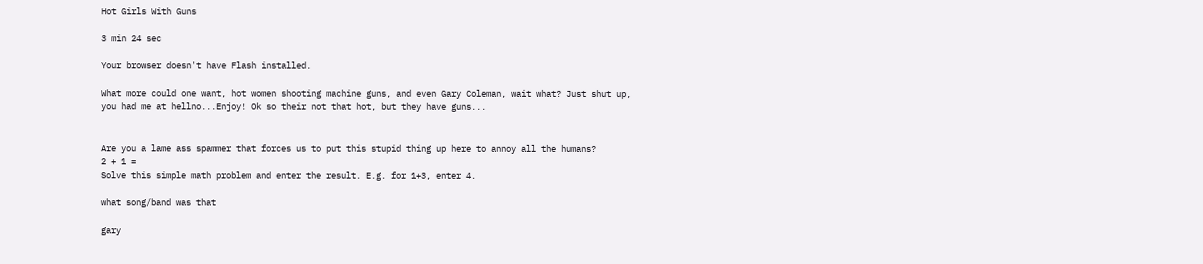Hot Girls With Guns

3 min 24 sec

Your browser doesn't have Flash installed.

What more could one want, hot women shooting machine guns, and even Gary Coleman, wait what? Just shut up, you had me at hellno...Enjoy! Ok so their not that hot, but they have guns...


Are you a lame ass spammer that forces us to put this stupid thing up here to annoy all the humans?
2 + 1 =
Solve this simple math problem and enter the result. E.g. for 1+3, enter 4.

what song/band was that

gary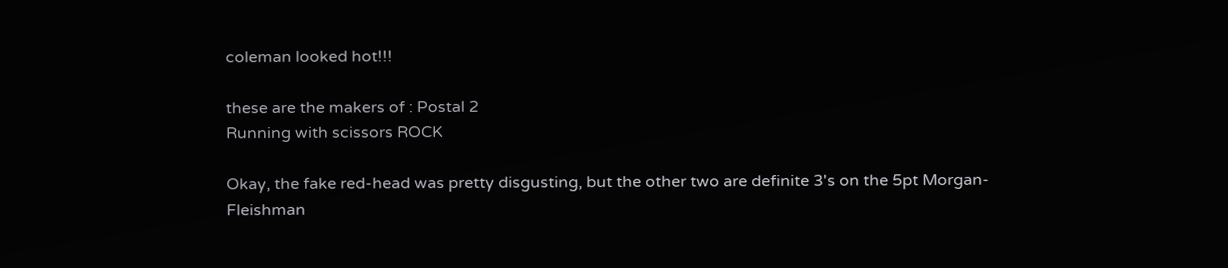coleman looked hot!!!

these are the makers of : Postal 2
Running with scissors ROCK

Okay, the fake red-head was pretty disgusting, but the other two are definite 3's on the 5pt Morgan-Fleishman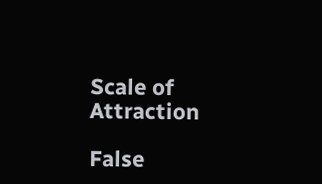Scale of Attraction

False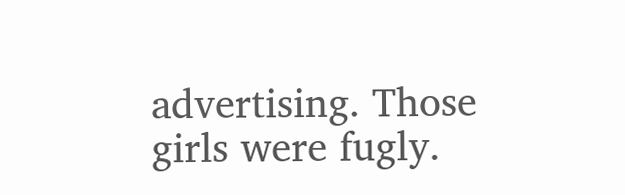advertising. Those girls were fugly.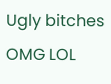Ugly bitches OMG LOL